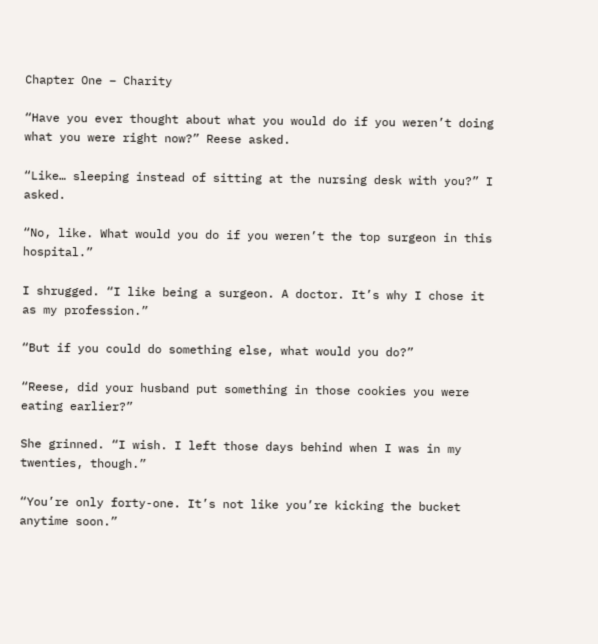Chapter One – Charity

“Have you ever thought about what you would do if you weren’t doing what you were right now?” Reese asked.

“Like… sleeping instead of sitting at the nursing desk with you?” I asked.

“No, like. What would you do if you weren’t the top surgeon in this hospital.”

I shrugged. “I like being a surgeon. A doctor. It’s why I chose it as my profession.”

“But if you could do something else, what would you do?”

“Reese, did your husband put something in those cookies you were eating earlier?”

She grinned. “I wish. I left those days behind when I was in my twenties, though.”

“You’re only forty-one. It’s not like you’re kicking the bucket anytime soon.”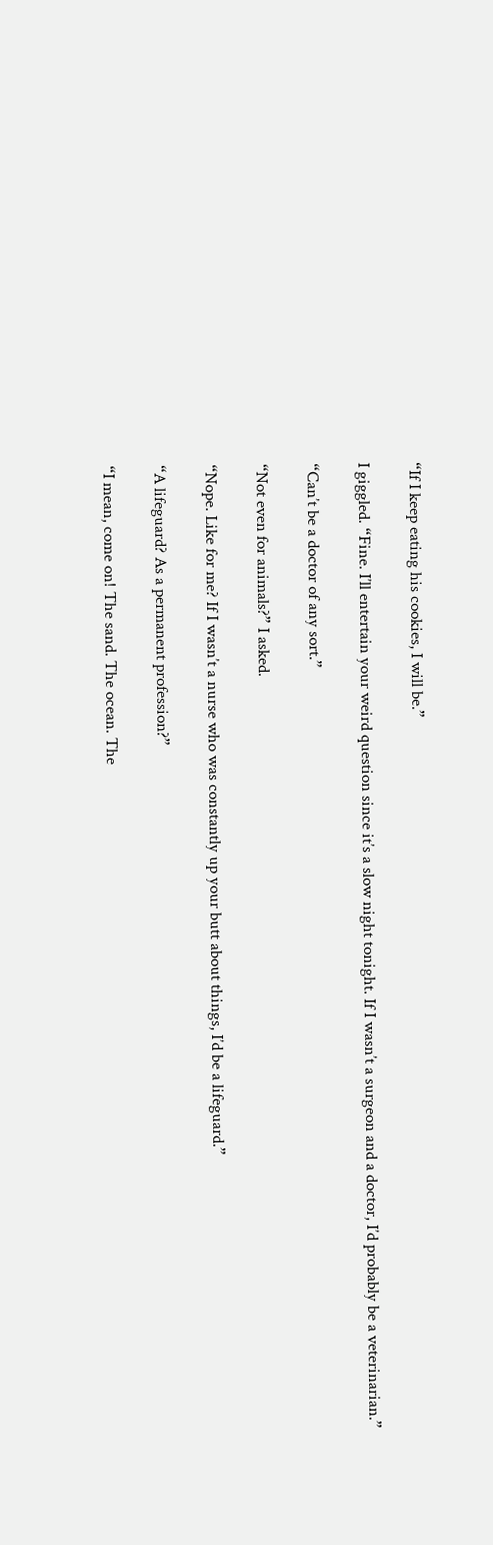“If I keep eating his cookies, I will be.”

I giggled. “Fine. I’ll entertain your weird question since it’s a slow night tonight. If I wasn’t a surgeon and a doctor, I’d probably be a veterinarian.”

“Can’t be a doctor of any sort.”

“Not even for animals?” I asked.

“Nope. Like for me? If I wasn’t a nurse who was constantly up your butt about things, I’d be a lifeguard.”

“A lifeguard? As a permanent profession?”

“I mean, come on! The sand. The ocean. The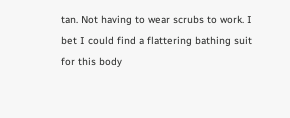tan. Not having to wear scrubs to work. I bet I could find a flattering bathing suit for this body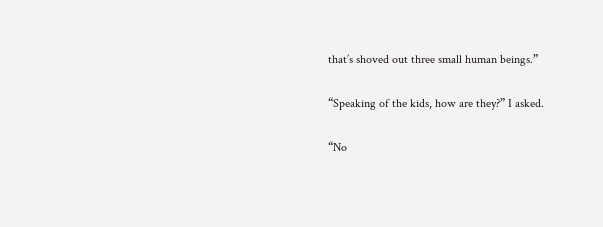that’s shoved out three small human beings.”

“Speaking of the kids, how are they?” I asked.

“No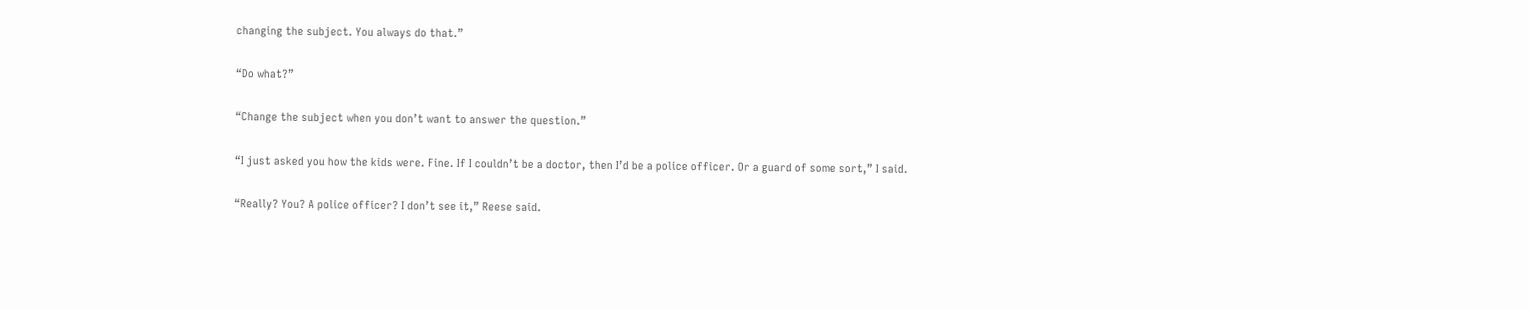changing the subject. You always do that.”

“Do what?”

“Change the subject when you don’t want to answer the question.”

“I just asked you how the kids were. Fine. If I couldn’t be a doctor, then I’d be a police officer. Or a guard of some sort,” I said.

“Really? You? A police officer? I don’t see it,” Reese said.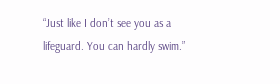“Just like I don’t see you as a lifeguard. You can hardly swim.”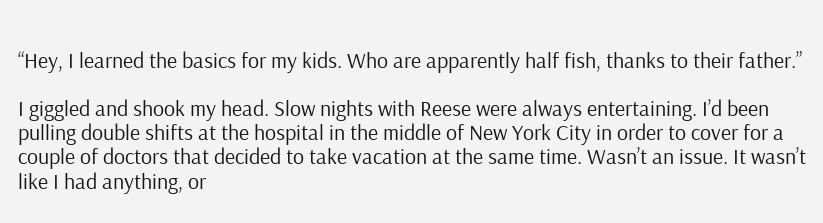“Hey, I learned the basics for my kids. Who are apparently half fish, thanks to their father.”

I giggled and shook my head. Slow nights with Reese were always entertaining. I’d been pulling double shifts at the hospital in the middle of New York City in order to cover for a couple of doctors that decided to take vacation at the same time. Wasn’t an issue. It wasn’t like I had anything, or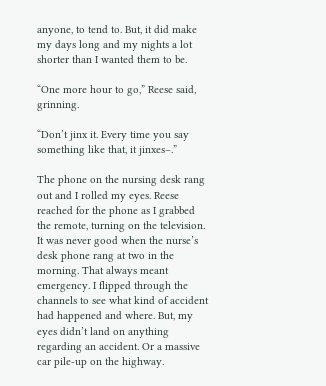anyone, to tend to. But, it did make my days long and my nights a lot shorter than I wanted them to be.

“One more hour to go,” Reese said, grinning.

“Don’t jinx it. Every time you say something like that, it jinxes–.”

The phone on the nursing desk rang out and I rolled my eyes. Reese reached for the phone as I grabbed the remote, turning on the television. It was never good when the nurse’s desk phone rang at two in the morning. That always meant emergency. I flipped through the channels to see what kind of accident had happened and where. But, my eyes didn’t land on anything regarding an accident. Or a massive car pile-up on the highway.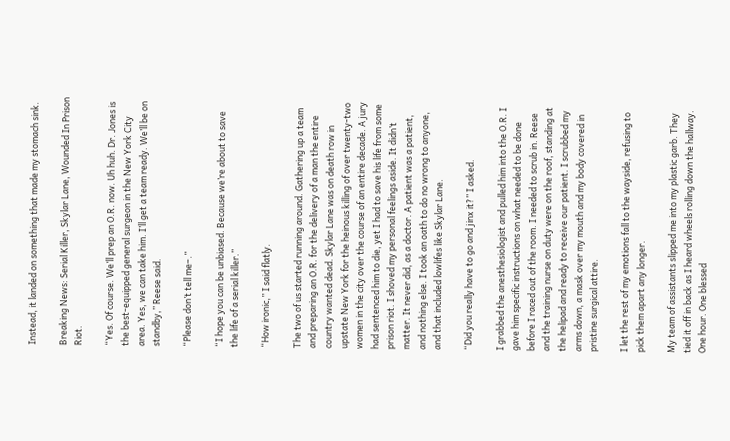Instead, it landed on something that made my stomach sink.

Breaking News: Serial Killer, Skylar Lane, Wounded In Prison Riot.

“Yes. Of course. We’ll prep an O.R. now. Uh huh. Dr. Jones is the best-equipped general surgeon in the New York City area. Yes, we can take him. I’ll get a team ready. We’ll be on standby,” Reese said.

“Please don’t tell me–.”

“I hope you can be unbiased. Because we’re about to save the life of a serial killer.”

“How ironic,” I said flatly.

The two of us started running around. Gathering up a team and preparing an O.R. for the delivery of a man the entire country wanted dead. Skylar Lane was on death row in upstate New York for the heinous killing of over twenty-two women in the city over the course of an entire decade. A jury had sentenced him to die, yet I had to save his life from some prison riot. I shoved my personal feelings aside. It didn’t matter. It never did, as a doctor. A patient was a patient, and nothing else. I took an oath to do no wrong to anyone, and that included lowlifes like Skylar Lane.

“Did you really have to go and jinx it?” I asked.

I grabbed the anesthesiologist and pulled him into the O.R. I gave him specific instructions on what needed to be done before I raced out of the room. I needed to scrub in. Reese and the training nurse on duty were on the roof, standing at the helipad and ready to receive our patient. I scrubbed my arms down, a mask over my mouth and my body covered in pristine surgical attire.

I let the rest of my emotions fall to the wayside, refusing to pick them apart any longer.

My team of assistants slipped me into my plastic garb. They tied it off in back as I heard wheels rolling down the hallway. One hour. One blessed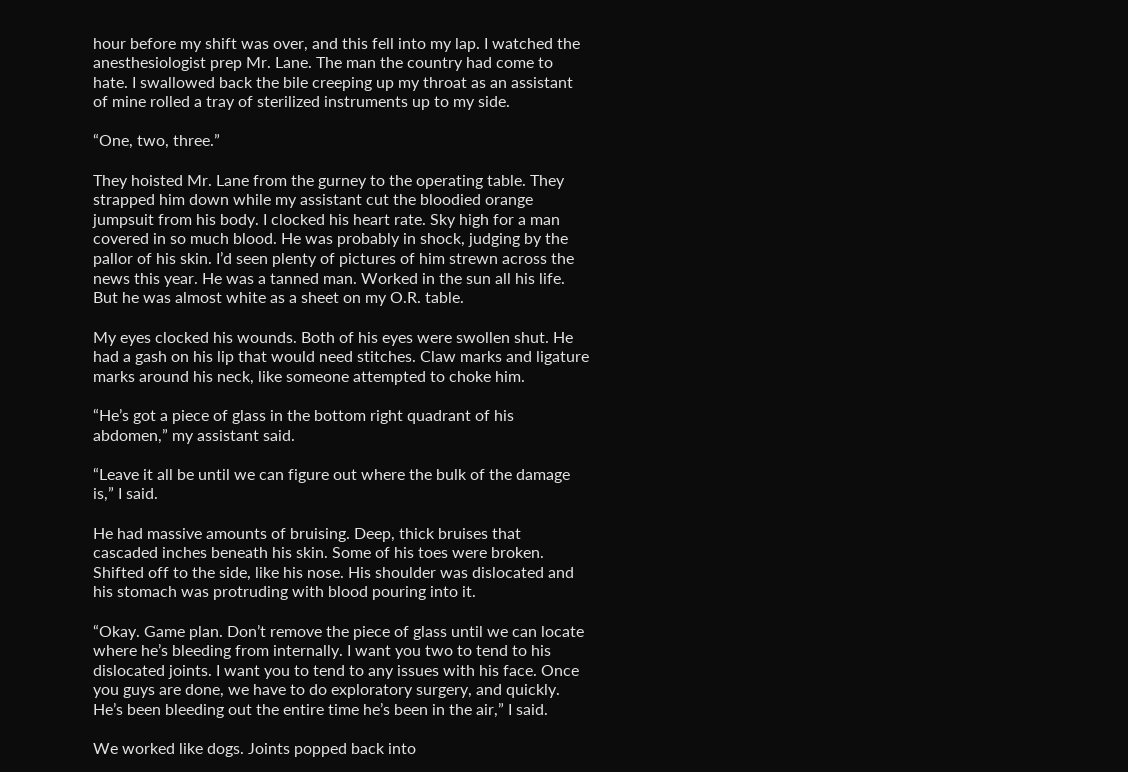hour before my shift was over, and this fell into my lap. I watched the anesthesiologist prep Mr. Lane. The man the country had come to hate. I swallowed back the bile creeping up my throat as an assistant of mine rolled a tray of sterilized instruments up to my side.

“One, two, three.”

They hoisted Mr. Lane from the gurney to the operating table. They strapped him down while my assistant cut the bloodied orange jumpsuit from his body. I clocked his heart rate. Sky high for a man covered in so much blood. He was probably in shock, judging by the pallor of his skin. I’d seen plenty of pictures of him strewn across the news this year. He was a tanned man. Worked in the sun all his life. But he was almost white as a sheet on my O.R. table.

My eyes clocked his wounds. Both of his eyes were swollen shut. He had a gash on his lip that would need stitches. Claw marks and ligature marks around his neck, like someone attempted to choke him.

“He’s got a piece of glass in the bottom right quadrant of his abdomen,” my assistant said.

“Leave it all be until we can figure out where the bulk of the damage is,” I said.

He had massive amounts of bruising. Deep, thick bruises that cascaded inches beneath his skin. Some of his toes were broken. Shifted off to the side, like his nose. His shoulder was dislocated and his stomach was protruding with blood pouring into it.

“Okay. Game plan. Don’t remove the piece of glass until we can locate where he’s bleeding from internally. I want you two to tend to his dislocated joints. I want you to tend to any issues with his face. Once you guys are done, we have to do exploratory surgery, and quickly. He’s been bleeding out the entire time he’s been in the air,” I said.

We worked like dogs. Joints popped back into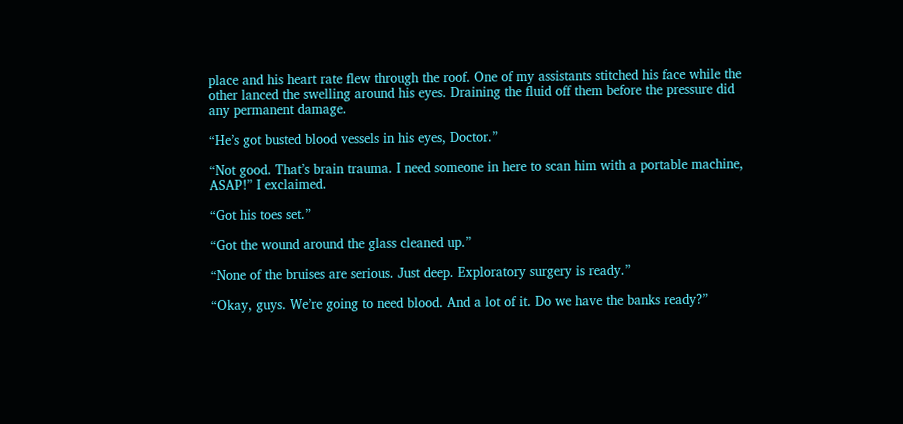place and his heart rate flew through the roof. One of my assistants stitched his face while the other lanced the swelling around his eyes. Draining the fluid off them before the pressure did any permanent damage.

“He’s got busted blood vessels in his eyes, Doctor.”

“Not good. That’s brain trauma. I need someone in here to scan him with a portable machine, ASAP!” I exclaimed.

“Got his toes set.”

“Got the wound around the glass cleaned up.”

“None of the bruises are serious. Just deep. Exploratory surgery is ready.”

“Okay, guys. We’re going to need blood. And a lot of it. Do we have the banks ready?”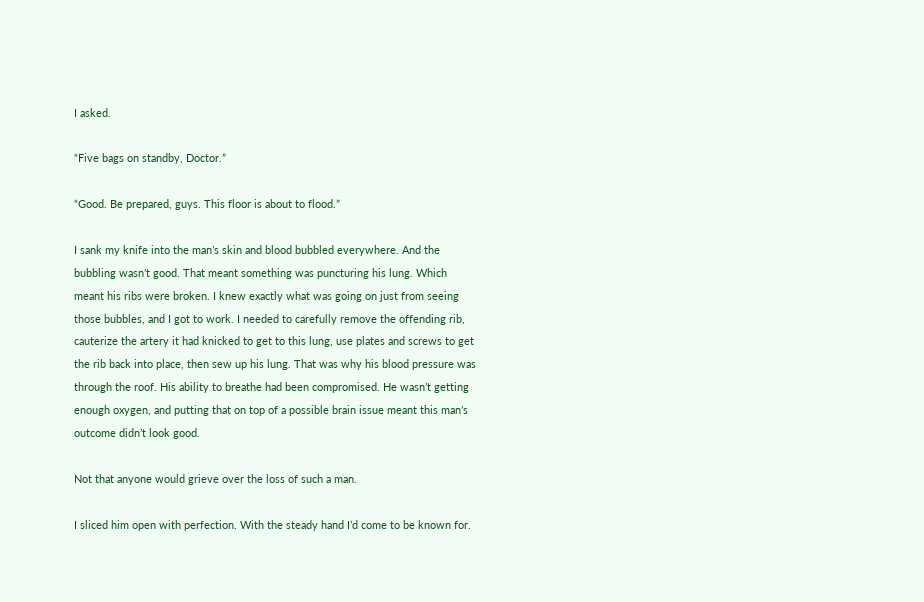I asked.

“Five bags on standby, Doctor.”

“Good. Be prepared, guys. This floor is about to flood.”

I sank my knife into the man’s skin and blood bubbled everywhere. And the bubbling wasn’t good. That meant something was puncturing his lung. Which meant his ribs were broken. I knew exactly what was going on just from seeing those bubbles, and I got to work. I needed to carefully remove the offending rib, cauterize the artery it had knicked to get to this lung, use plates and screws to get the rib back into place, then sew up his lung. That was why his blood pressure was through the roof. His ability to breathe had been compromised. He wasn’t getting enough oxygen, and putting that on top of a possible brain issue meant this man’s outcome didn’t look good.

Not that anyone would grieve over the loss of such a man.

I sliced him open with perfection. With the steady hand I’d come to be known for.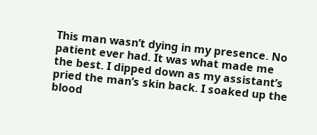This man wasn’t dying in my presence. No patient ever had. It was what made me the best. I dipped down as my assistant’s pried the man’s skin back. I soaked up the blood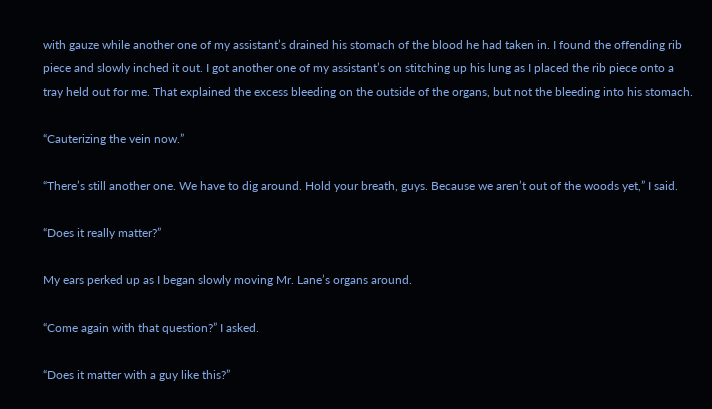with gauze while another one of my assistant’s drained his stomach of the blood he had taken in. I found the offending rib piece and slowly inched it out. I got another one of my assistant’s on stitching up his lung as I placed the rib piece onto a tray held out for me. That explained the excess bleeding on the outside of the organs, but not the bleeding into his stomach.

“Cauterizing the vein now.”

“There’s still another one. We have to dig around. Hold your breath, guys. Because we aren’t out of the woods yet,” I said.

“Does it really matter?”

My ears perked up as I began slowly moving Mr. Lane’s organs around.

“Come again with that question?” I asked.

“Does it matter with a guy like this?”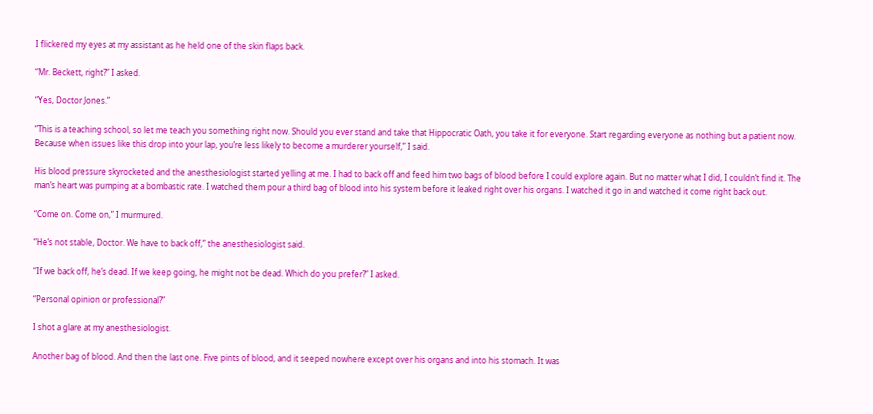I flickered my eyes at my assistant as he held one of the skin flaps back.

“Mr. Beckett, right?” I asked.

“Yes, Doctor Jones.”

“This is a teaching school, so let me teach you something right now. Should you ever stand and take that Hippocratic Oath, you take it for everyone. Start regarding everyone as nothing but a patient now. Because when issues like this drop into your lap, you’re less likely to become a murderer yourself,” I said.

His blood pressure skyrocketed and the anesthesiologist started yelling at me. I had to back off and feed him two bags of blood before I could explore again. But no matter what I did, I couldn’t find it. The man’s heart was pumping at a bombastic rate. I watched them pour a third bag of blood into his system before it leaked right over his organs. I watched it go in and watched it come right back out.

“Come on. Come on,” I murmured.

“He’s not stable, Doctor. We have to back off,” the anesthesiologist said.

“If we back off, he’s dead. If we keep going, he might not be dead. Which do you prefer?” I asked.

“Personal opinion or professional?”

I shot a glare at my anesthesiologist.

Another bag of blood. And then the last one. Five pints of blood, and it seeped nowhere except over his organs and into his stomach. It was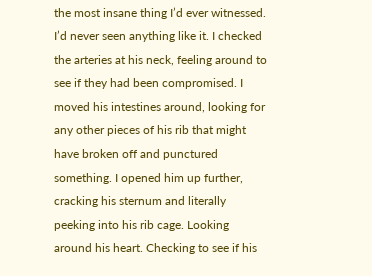the most insane thing I’d ever witnessed. I’d never seen anything like it. I checked the arteries at his neck, feeling around to see if they had been compromised. I moved his intestines around, looking for any other pieces of his rib that might have broken off and punctured something. I opened him up further, cracking his sternum and literally peeking into his rib cage. Looking around his heart. Checking to see if his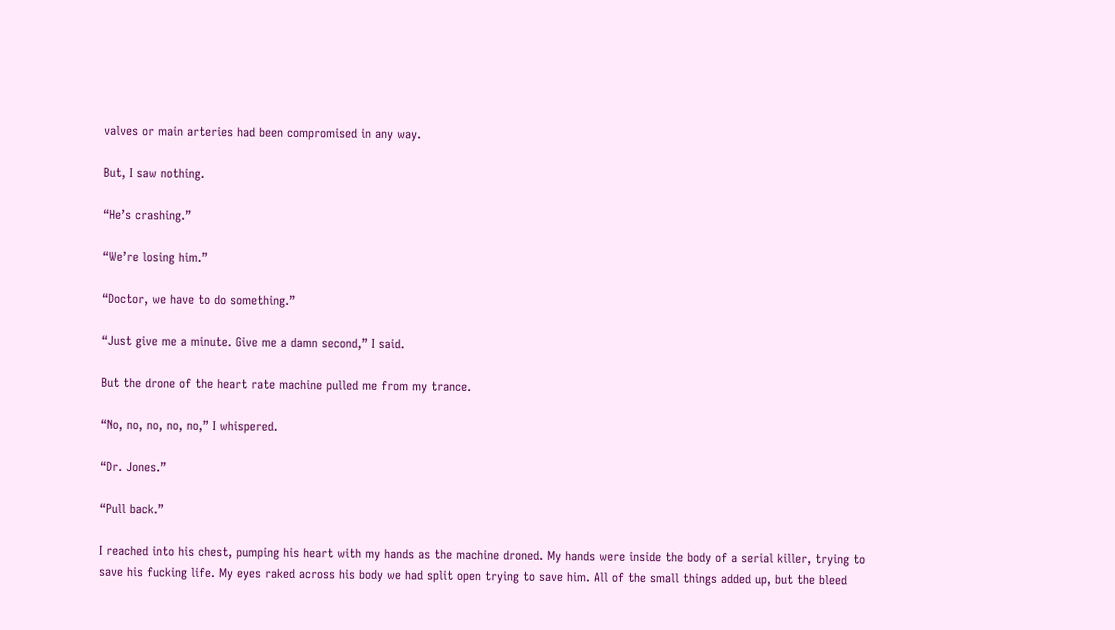valves or main arteries had been compromised in any way.

But, I saw nothing.

“He’s crashing.”

“We’re losing him.”

“Doctor, we have to do something.”

“Just give me a minute. Give me a damn second,” I said.

But the drone of the heart rate machine pulled me from my trance.

“No, no, no, no, no,” I whispered.

“Dr. Jones.”

“Pull back.”

I reached into his chest, pumping his heart with my hands as the machine droned. My hands were inside the body of a serial killer, trying to save his fucking life. My eyes raked across his body we had split open trying to save him. All of the small things added up, but the bleed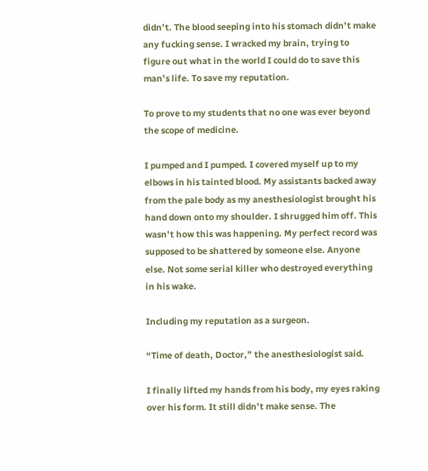didn’t. The blood seeping into his stomach didn’t make any fucking sense. I wracked my brain, trying to figure out what in the world I could do to save this man’s life. To save my reputation.

To prove to my students that no one was ever beyond the scope of medicine.

I pumped and I pumped. I covered myself up to my elbows in his tainted blood. My assistants backed away from the pale body as my anesthesiologist brought his hand down onto my shoulder. I shrugged him off. This wasn’t how this was happening. My perfect record was supposed to be shattered by someone else. Anyone else. Not some serial killer who destroyed everything in his wake.

Including my reputation as a surgeon.

“Time of death, Doctor,” the anesthesiologist said.

I finally lifted my hands from his body, my eyes raking over his form. It still didn’t make sense. The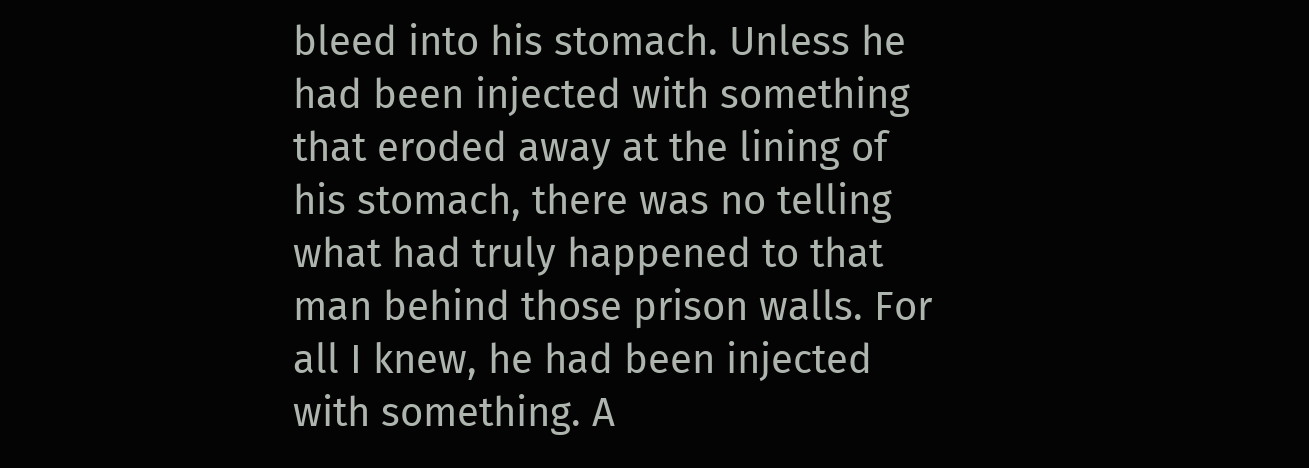bleed into his stomach. Unless he had been injected with something that eroded away at the lining of his stomach, there was no telling what had truly happened to that man behind those prison walls. For all I knew, he had been injected with something. A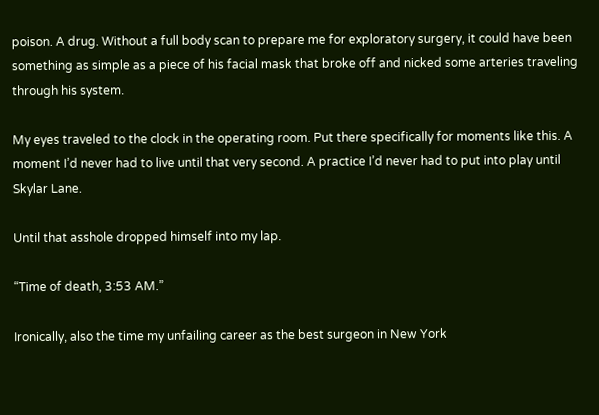poison. A drug. Without a full body scan to prepare me for exploratory surgery, it could have been something as simple as a piece of his facial mask that broke off and nicked some arteries traveling through his system.

My eyes traveled to the clock in the operating room. Put there specifically for moments like this. A moment I’d never had to live until that very second. A practice I’d never had to put into play until Skylar Lane.

Until that asshole dropped himself into my lap.

“Time of death, 3:53 AM.”

Ironically, also the time my unfailing career as the best surgeon in New York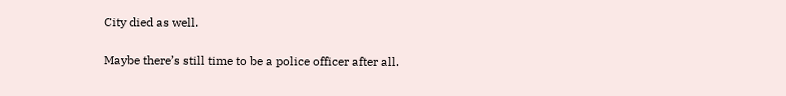City died as well.

Maybe there’s still time to be a police officer after all.